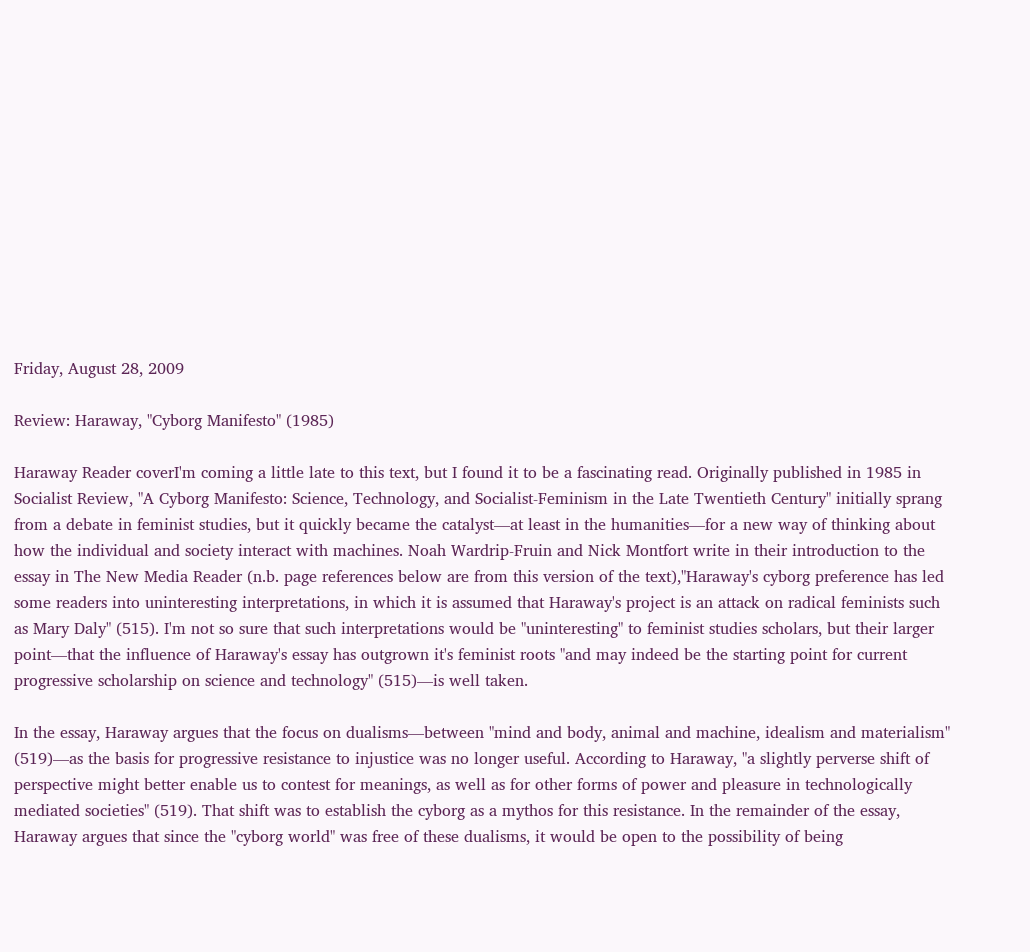Friday, August 28, 2009

Review: Haraway, "Cyborg Manifesto" (1985)

Haraway Reader coverI'm coming a little late to this text, but I found it to be a fascinating read. Originally published in 1985 in Socialist Review, "A Cyborg Manifesto: Science, Technology, and Socialist-Feminism in the Late Twentieth Century" initially sprang from a debate in feminist studies, but it quickly became the catalyst—at least in the humanities—for a new way of thinking about how the individual and society interact with machines. Noah Wardrip-Fruin and Nick Montfort write in their introduction to the essay in The New Media Reader (n.b. page references below are from this version of the text),"Haraway's cyborg preference has led some readers into uninteresting interpretations, in which it is assumed that Haraway's project is an attack on radical feminists such as Mary Daly" (515). I'm not so sure that such interpretations would be "uninteresting" to feminist studies scholars, but their larger point—that the influence of Haraway's essay has outgrown it's feminist roots "and may indeed be the starting point for current progressive scholarship on science and technology" (515)—is well taken.

In the essay, Haraway argues that the focus on dualisms—between "mind and body, animal and machine, idealism and materialism" (519)—as the basis for progressive resistance to injustice was no longer useful. According to Haraway, "a slightly perverse shift of perspective might better enable us to contest for meanings, as well as for other forms of power and pleasure in technologically mediated societies" (519). That shift was to establish the cyborg as a mythos for this resistance. In the remainder of the essay, Haraway argues that since the "cyborg world" was free of these dualisms, it would be open to the possibility of being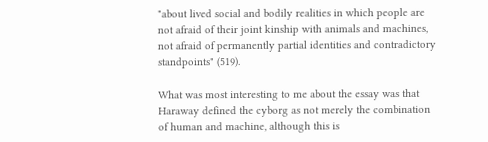"about lived social and bodily realities in which people are not afraid of their joint kinship with animals and machines, not afraid of permanently partial identities and contradictory standpoints" (519).

What was most interesting to me about the essay was that Haraway defined the cyborg as not merely the combination of human and machine, although this is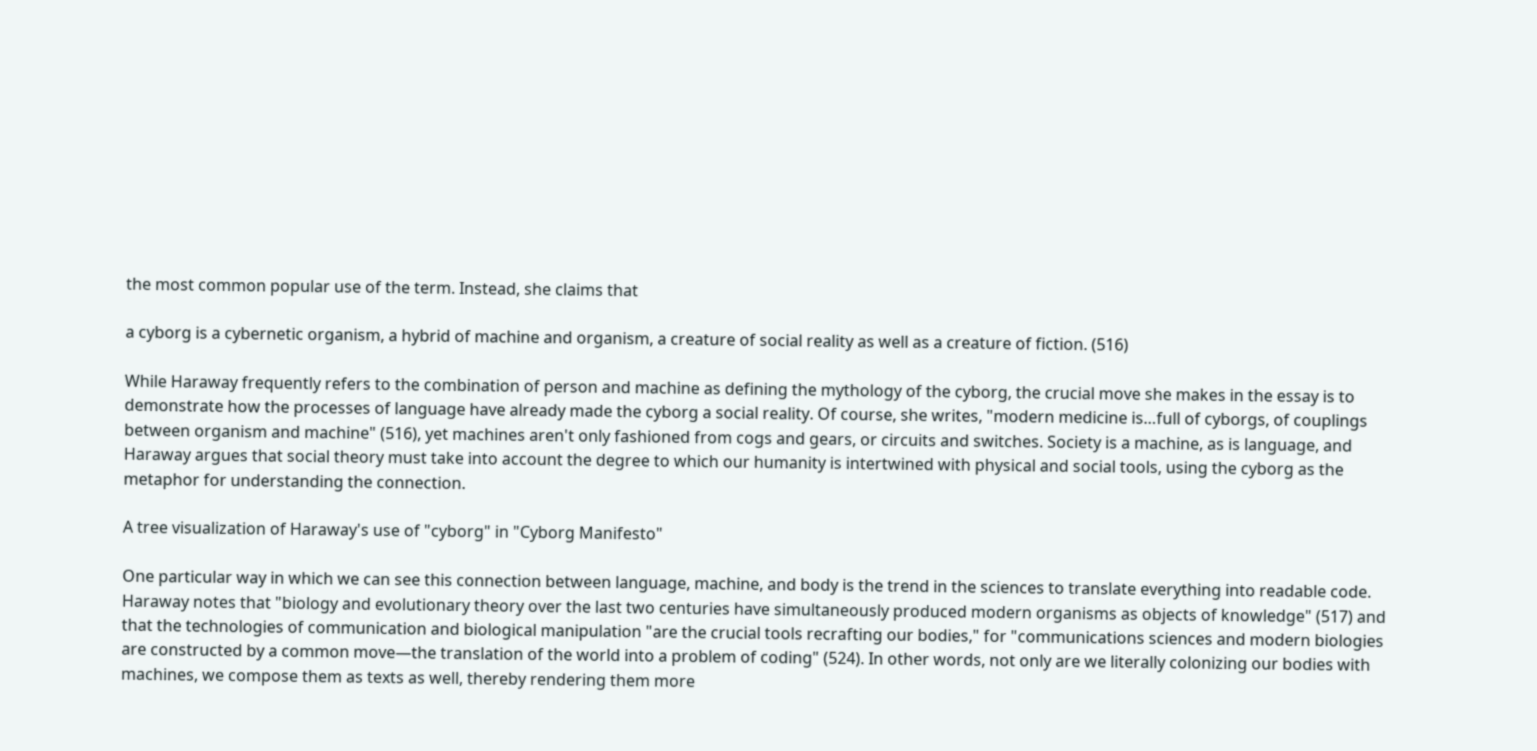the most common popular use of the term. Instead, she claims that

a cyborg is a cybernetic organism, a hybrid of machine and organism, a creature of social reality as well as a creature of fiction. (516)

While Haraway frequently refers to the combination of person and machine as defining the mythology of the cyborg, the crucial move she makes in the essay is to demonstrate how the processes of language have already made the cyborg a social reality. Of course, she writes, "modern medicine is…full of cyborgs, of couplings between organism and machine" (516), yet machines aren't only fashioned from cogs and gears, or circuits and switches. Society is a machine, as is language, and Haraway argues that social theory must take into account the degree to which our humanity is intertwined with physical and social tools, using the cyborg as the metaphor for understanding the connection.

A tree visualization of Haraway's use of "cyborg" in "Cyborg Manifesto"

One particular way in which we can see this connection between language, machine, and body is the trend in the sciences to translate everything into readable code. Haraway notes that "biology and evolutionary theory over the last two centuries have simultaneously produced modern organisms as objects of knowledge" (517) and that the technologies of communication and biological manipulation "are the crucial tools recrafting our bodies," for "communications sciences and modern biologies are constructed by a common move—the translation of the world into a problem of coding" (524). In other words, not only are we literally colonizing our bodies with machines, we compose them as texts as well, thereby rendering them more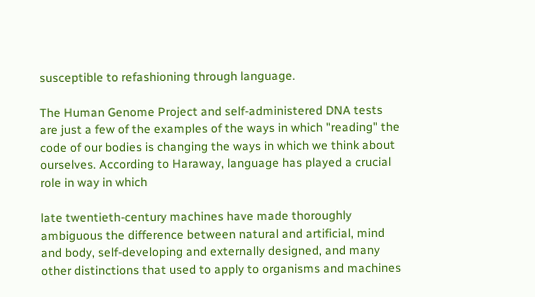susceptible to refashioning through language.

The Human Genome Project and self-administered DNA tests are just a few of the examples of the ways in which "reading" the code of our bodies is changing the ways in which we think about ourselves. According to Haraway, language has played a crucial role in way in which

late twentieth-century machines have made thoroughly ambiguous the difference between natural and artificial, mind and body, self-developing and externally designed, and many other distinctions that used to apply to organisms and machines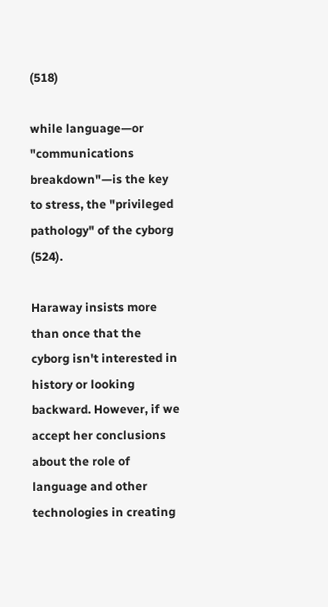(518)

while language—or "communications breakdown"—is the key to stress, the "privileged pathology" of the cyborg (524).

Haraway insists more than once that the cyborg isn't interested in history or looking backward. However, if we accept her conclusions about the role of language and other technologies in creating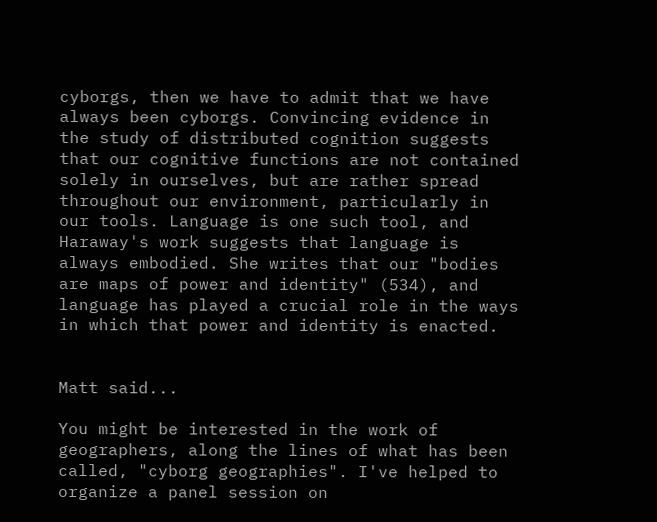cyborgs, then we have to admit that we have always been cyborgs. Convincing evidence in the study of distributed cognition suggests that our cognitive functions are not contained solely in ourselves, but are rather spread throughout our environment, particularly in our tools. Language is one such tool, and Haraway's work suggests that language is always embodied. She writes that our "bodies are maps of power and identity" (534), and language has played a crucial role in the ways in which that power and identity is enacted.


Matt said...

You might be interested in the work of geographers, along the lines of what has been called, "cyborg geographies". I've helped to organize a panel session on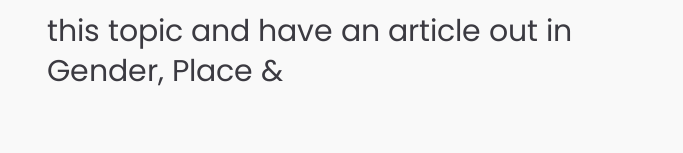this topic and have an article out in Gender, Place &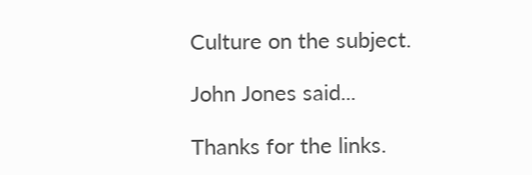Culture on the subject.

John Jones said...

Thanks for the links.